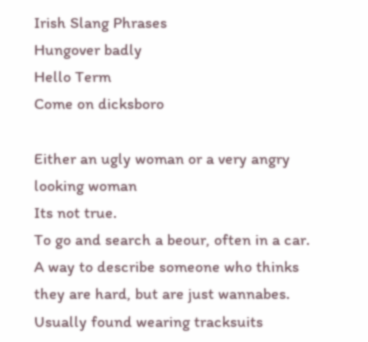Irish Slang Phrases
Hungover badly
Hello Term
Come on dicksboro

Either an ugly woman or a very angry looking woman
Its not true.
To go and search a beour, often in a car.
A way to describe someone who thinks they are hard, but are just wannabes. Usually found wearing tracksuits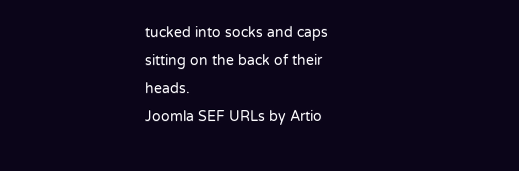tucked into socks and caps sitting on the back of their heads.
Joomla SEF URLs by Artio